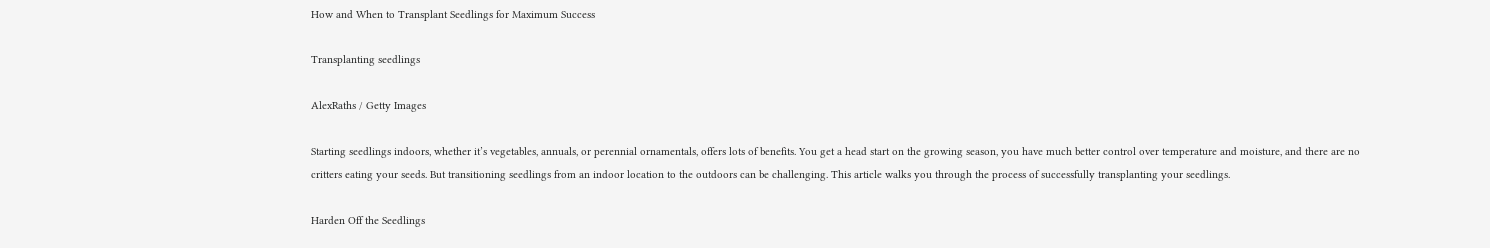How and When to Transplant Seedlings for Maximum Success

Transplanting seedlings

AlexRaths / Getty Images

Starting seedlings indoors, whether it’s vegetables, annuals, or perennial ornamentals, offers lots of benefits. You get a head start on the growing season, you have much better control over temperature and moisture, and there are no critters eating your seeds. But transitioning seedlings from an indoor location to the outdoors can be challenging. This article walks you through the process of successfully transplanting your seedlings.

Harden Off the Seedlings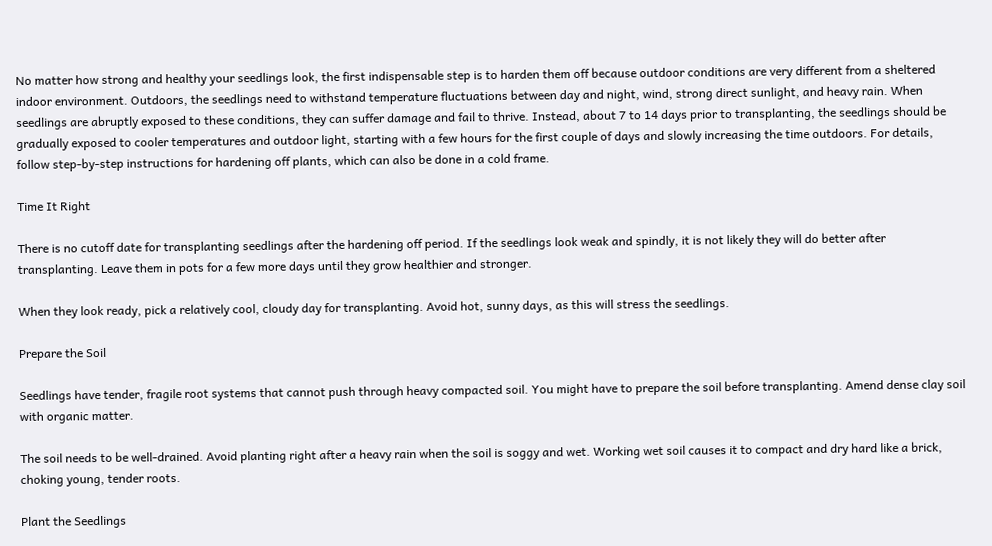No matter how strong and healthy your seedlings look, the first indispensable step is to harden them off because outdoor conditions are very different from a sheltered indoor environment. Outdoors, the seedlings need to withstand temperature fluctuations between day and night, wind, strong direct sunlight, and heavy rain. When seedlings are abruptly exposed to these conditions, they can suffer damage and fail to thrive. Instead, about 7 to 14 days prior to transplanting, the seedlings should be gradually exposed to cooler temperatures and outdoor light, starting with a few hours for the first couple of days and slowly increasing the time outdoors. For details, follow step-by-step instructions for hardening off plants, which can also be done in a cold frame.

Time It Right

There is no cutoff date for transplanting seedlings after the hardening off period. If the seedlings look weak and spindly, it is not likely they will do better after transplanting. Leave them in pots for a few more days until they grow healthier and stronger.

When they look ready, pick a relatively cool, cloudy day for transplanting. Avoid hot, sunny days, as this will stress the seedlings.

Prepare the Soil

Seedlings have tender, fragile root systems that cannot push through heavy compacted soil. You might have to prepare the soil before transplanting. Amend dense clay soil with organic matter.

The soil needs to be well-drained. Avoid planting right after a heavy rain when the soil is soggy and wet. Working wet soil causes it to compact and dry hard like a brick, choking young, tender roots.

Plant the Seedlings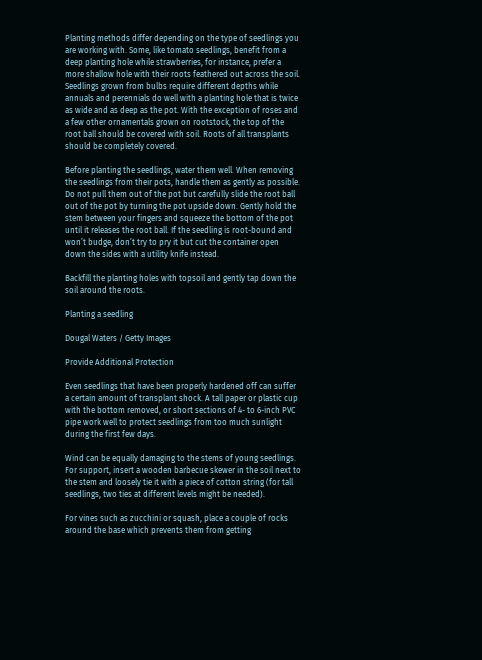Planting methods differ depending on the type of seedlings you are working with. Some, like tomato seedlings, benefit from a deep planting hole while strawberries, for instance, prefer a more shallow hole with their roots feathered out across the soil. Seedlings grown from bulbs require different depths while annuals and perennials do well with a planting hole that is twice as wide and as deep as the pot. With the exception of roses and a few other ornamentals grown on rootstock, the top of the root ball should be covered with soil. Roots of all transplants should be completely covered.

Before planting the seedlings, water them well. When removing the seedlings from their pots, handle them as gently as possible. Do not pull them out of the pot but carefully slide the root ball out of the pot by turning the pot upside down. Gently hold the stem between your fingers and squeeze the bottom of the pot until it releases the root ball. If the seedling is root-bound and won’t budge, don’t try to pry it but cut the container open down the sides with a utility knife instead.

Backfill the planting holes with topsoil and gently tap down the soil around the roots.

Planting a seedling

Dougal Waters / Getty Images

Provide Additional Protection

Even seedlings that have been properly hardened off can suffer a certain amount of transplant shock. A tall paper or plastic cup with the bottom removed, or short sections of 4- to 6-inch PVC pipe work well to protect seedlings from too much sunlight during the first few days.

Wind can be equally damaging to the stems of young seedlings. For support, insert a wooden barbecue skewer in the soil next to the stem and loosely tie it with a piece of cotton string (for tall seedlings, two ties at different levels might be needed).

For vines such as zucchini or squash, place a couple of rocks around the base which prevents them from getting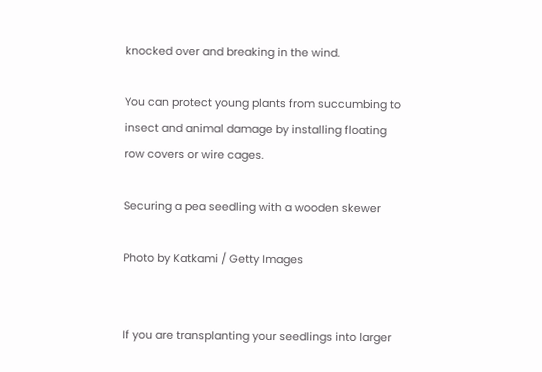knocked over and breaking in the wind.

You can protect young plants from succumbing to insect and animal damage by installing floating row covers or wire cages.

Securing a pea seedling with a wooden skewer

Photo by Katkami / Getty Images


If you are transplanting your seedlings into larger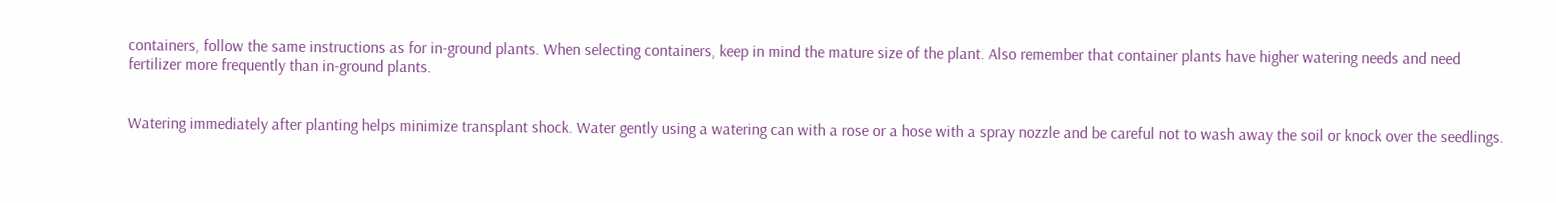containers, follow the same instructions as for in-ground plants. When selecting containers, keep in mind the mature size of the plant. Also remember that container plants have higher watering needs and need fertilizer more frequently than in-ground plants.


Watering immediately after planting helps minimize transplant shock. Water gently using a watering can with a rose or a hose with a spray nozzle and be careful not to wash away the soil or knock over the seedlings.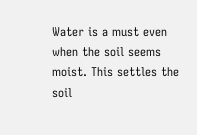Water is a must even when the soil seems moist. This settles the soil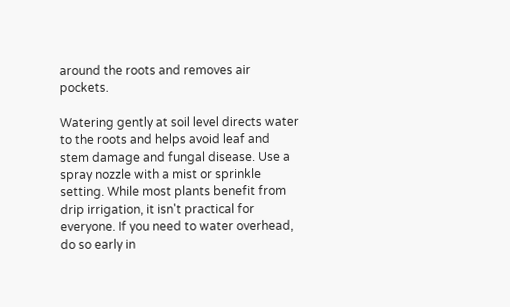around the roots and removes air pockets.

Watering gently at soil level directs water to the roots and helps avoid leaf and stem damage and fungal disease. Use a spray nozzle with a mist or sprinkle setting. While most plants benefit from drip irrigation, it isn't practical for everyone. If you need to water overhead, do so early in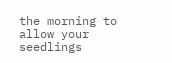the morning to allow your seedlings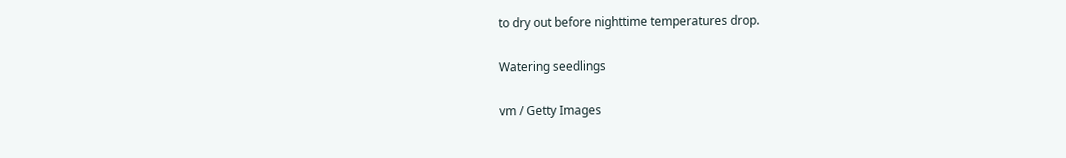to dry out before nighttime temperatures drop.

Watering seedlings

vm / Getty Images